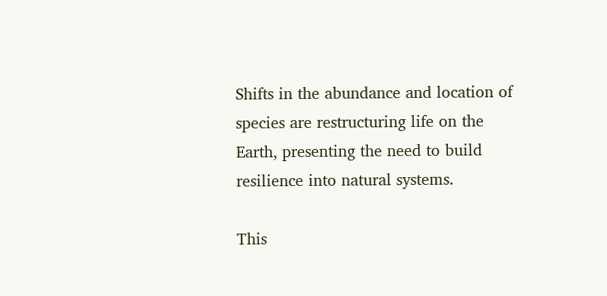Shifts in the abundance and location of species are restructuring life on the Earth, presenting the need to build resilience into natural systems.

This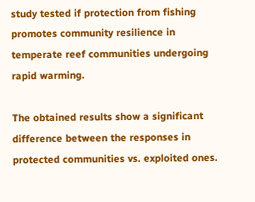study tested if protection from fishing promotes community resilience in temperate reef communities undergoing rapid warming.

The obtained results show a significant difference between the responses in protected communities vs. exploited ones.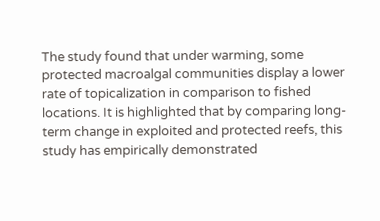The study found that under warming, some protected macroalgal communities display a lower rate of topicalization in comparison to fished locations. It is highlighted that by comparing long-term change in exploited and protected reefs, this study has empirically demonstrated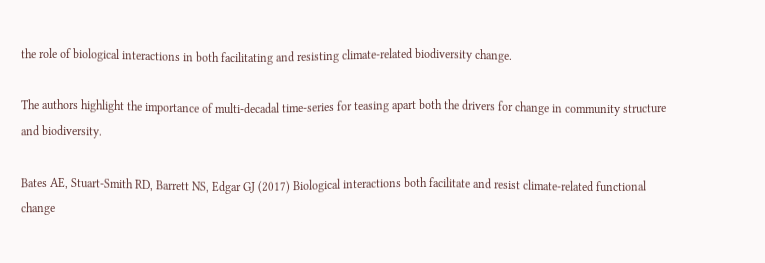the role of biological interactions in both facilitating and resisting climate-related biodiversity change.

The authors highlight the importance of multi-decadal time-series for teasing apart both the drivers for change in community structure and biodiversity.

Bates AE, Stuart-Smith RD, Barrett NS, Edgar GJ (2017) Biological interactions both facilitate and resist climate-related functional change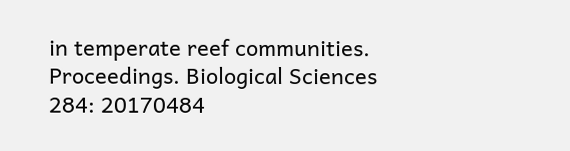in temperate reef communities. Proceedings. Biological Sciences 284: 20170484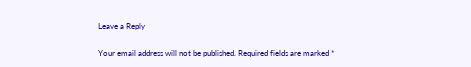Leave a Reply

Your email address will not be published. Required fields are marked *